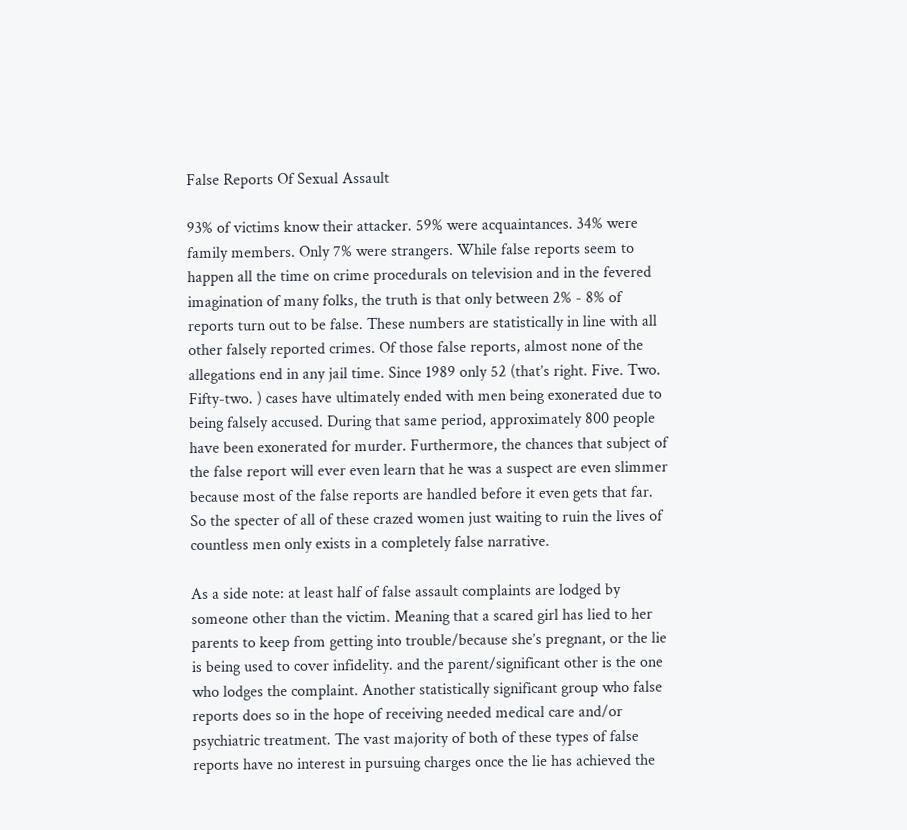False Reports Of Sexual Assault

93% of victims know their attacker. 59% were acquaintances. 34% were family members. Only 7% were strangers. While false reports seem to happen all the time on crime procedurals on television and in the fevered imagination of many folks, the truth is that only between 2% - 8% of reports turn out to be false. These numbers are statistically in line with all other falsely reported crimes. Of those false reports, almost none of the allegations end in any jail time. Since 1989 only 52 (that’s right. Five. Two. Fifty-two. ) cases have ultimately ended with men being exonerated due to being falsely accused. During that same period, approximately 800 people have been exonerated for murder. Furthermore, the chances that subject of the false report will ever even learn that he was a suspect are even slimmer because most of the false reports are handled before it even gets that far. So the specter of all of these crazed women just waiting to ruin the lives of countless men only exists in a completely false narrative.

As a side note: at least half of false assault complaints are lodged by someone other than the victim. Meaning that a scared girl has lied to her parents to keep from getting into trouble/because she’s pregnant, or the lie is being used to cover infidelity. and the parent/significant other is the one who lodges the complaint. Another statistically significant group who false reports does so in the hope of receiving needed medical care and/or psychiatric treatment. The vast majority of both of these types of false reports have no interest in pursuing charges once the lie has achieved the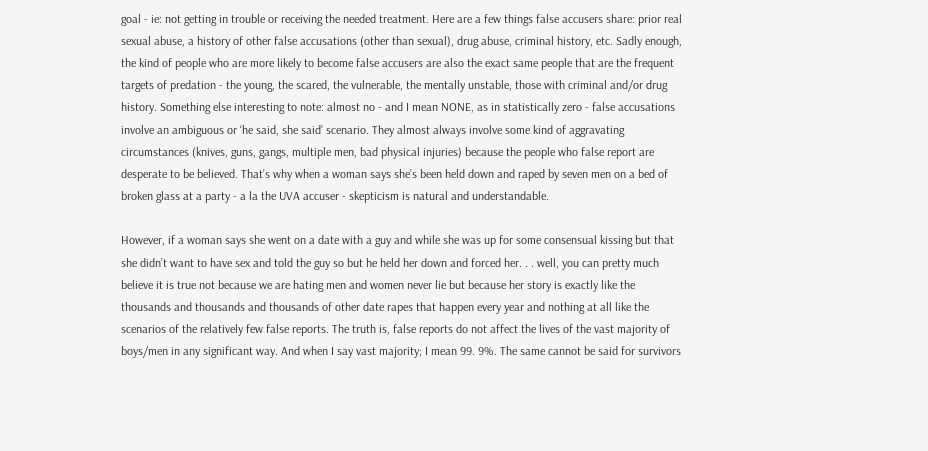goal - ie: not getting in trouble or receiving the needed treatment. Here are a few things false accusers share: prior real sexual abuse, a history of other false accusations (other than sexual), drug abuse, criminal history, etc. Sadly enough, the kind of people who are more likely to become false accusers are also the exact same people that are the frequent targets of predation - the young, the scared, the vulnerable, the mentally unstable, those with criminal and/or drug history. Something else interesting to note: almost no - and I mean NONE, as in statistically zero - false accusations involve an ambiguous or ‘he said, she said’ scenario. They almost always involve some kind of aggravating circumstances (knives, guns, gangs, multiple men, bad physical injuries) because the people who false report are desperate to be believed. That’s why when a woman says she’s been held down and raped by seven men on a bed of broken glass at a party - a la the UVA accuser - skepticism is natural and understandable.

However, if a woman says she went on a date with a guy and while she was up for some consensual kissing but that she didn’t want to have sex and told the guy so but he held her down and forced her. . . well, you can pretty much believe it is true not because we are hating men and women never lie but because her story is exactly like the thousands and thousands and thousands of other date rapes that happen every year and nothing at all like the scenarios of the relatively few false reports. The truth is, false reports do not affect the lives of the vast majority of boys/men in any significant way. And when I say vast majority; I mean 99. 9%. The same cannot be said for survivors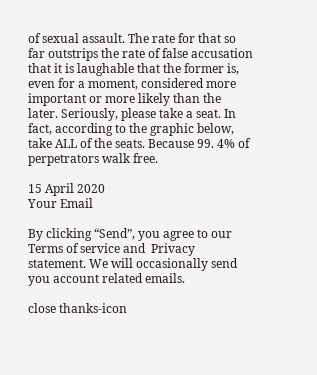of sexual assault. The rate for that so far outstrips the rate of false accusation that it is laughable that the former is, even for a moment, considered more important or more likely than the later. Seriously, please take a seat. In fact, according to the graphic below, take ALL of the seats. Because 99. 4% of perpetrators walk free.

15 April 2020
Your Email

By clicking “Send”, you agree to our Terms of service and  Privacy statement. We will occasionally send you account related emails.

close thanks-icon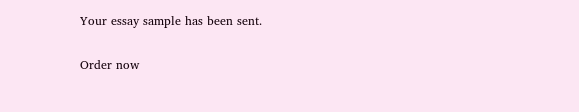Your essay sample has been sent.

Order now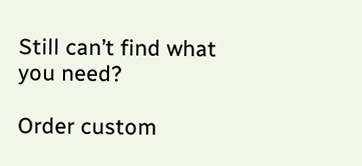Still can’t find what you need?

Order custom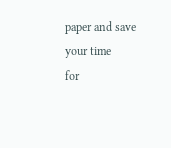paper and save your time
for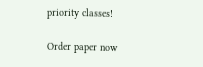priority classes!

Order paper now